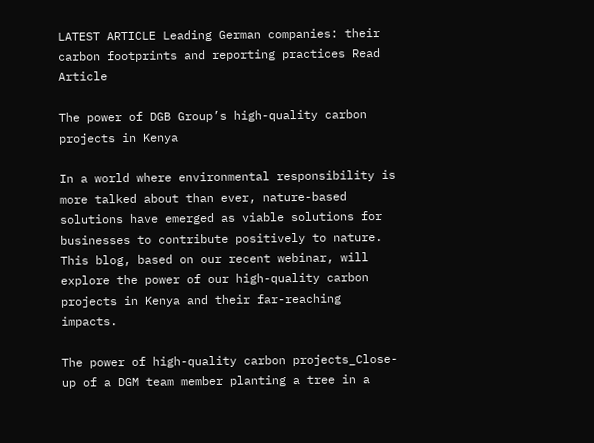LATEST ARTICLE Leading German companies: their carbon footprints and reporting practices Read Article

The power of DGB Group’s high-quality carbon projects in Kenya

In a world where environmental responsibility is more talked about than ever, nature-based solutions have emerged as viable solutions for businesses to contribute positively to nature. This blog, based on our recent webinar, will explore the power of our high-quality carbon projects in Kenya and their far-reaching impacts.

The power of high-quality carbon projects_Close-up of a DGM team member planting a tree in a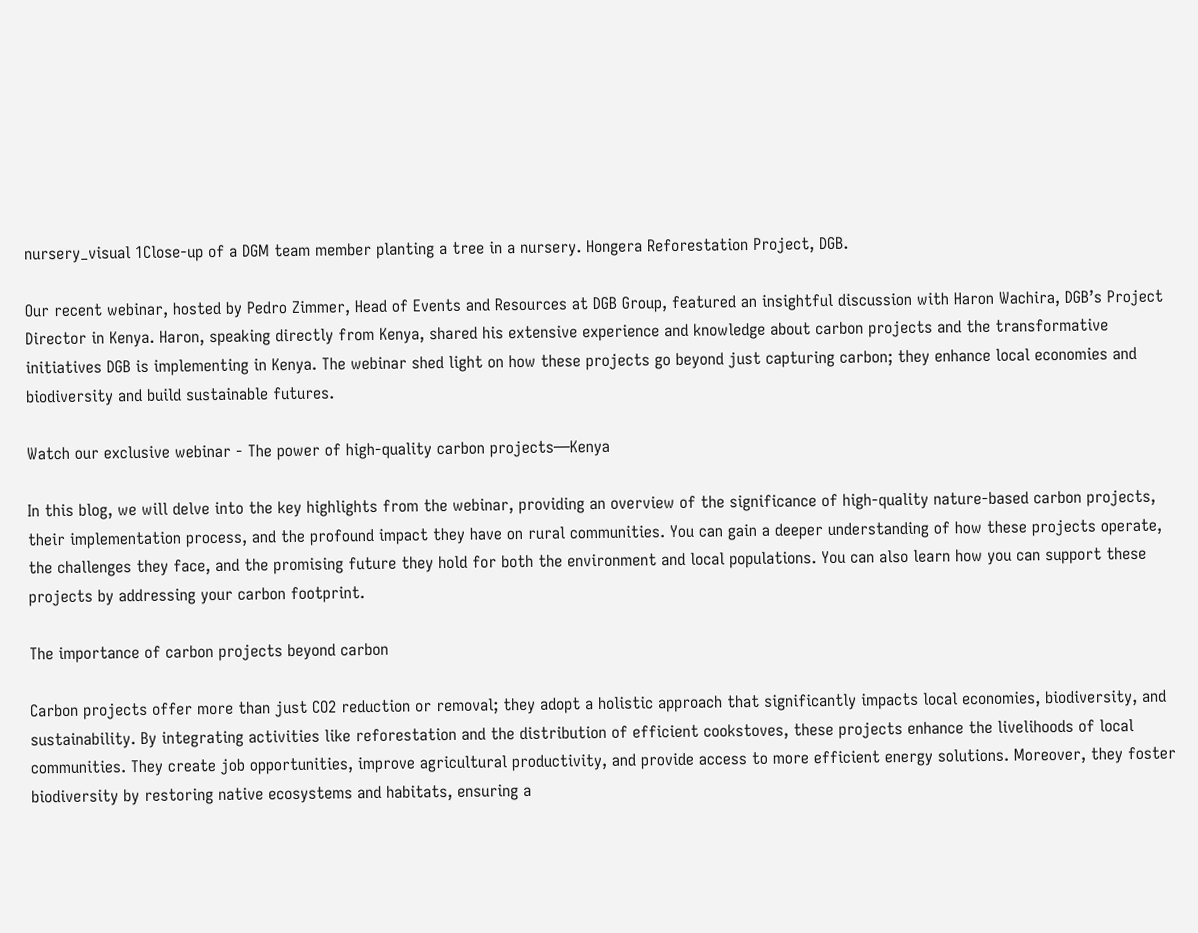nursery_visual 1Close-up of a DGM team member planting a tree in a nursery. Hongera Reforestation Project, DGB.

Our recent webinar, hosted by Pedro Zimmer, Head of Events and Resources at DGB Group, featured an insightful discussion with Haron Wachira, DGB’s Project Director in Kenya. Haron, speaking directly from Kenya, shared his extensive experience and knowledge about carbon projects and the transformative initiatives DGB is implementing in Kenya. The webinar shed light on how these projects go beyond just capturing carbon; they enhance local economies and biodiversity and build sustainable futures.

Watch our exclusive webinar - The power of high-quality carbon projects—Kenya

In this blog, we will delve into the key highlights from the webinar, providing an overview of the significance of high-quality nature-based carbon projects, their implementation process, and the profound impact they have on rural communities. You can gain a deeper understanding of how these projects operate, the challenges they face, and the promising future they hold for both the environment and local populations. You can also learn how you can support these projects by addressing your carbon footprint.

The importance of carbon projects beyond carbon

Carbon projects offer more than just CO2 reduction or removal; they adopt a holistic approach that significantly impacts local economies, biodiversity, and sustainability. By integrating activities like reforestation and the distribution of efficient cookstoves, these projects enhance the livelihoods of local communities. They create job opportunities, improve agricultural productivity, and provide access to more efficient energy solutions. Moreover, they foster biodiversity by restoring native ecosystems and habitats, ensuring a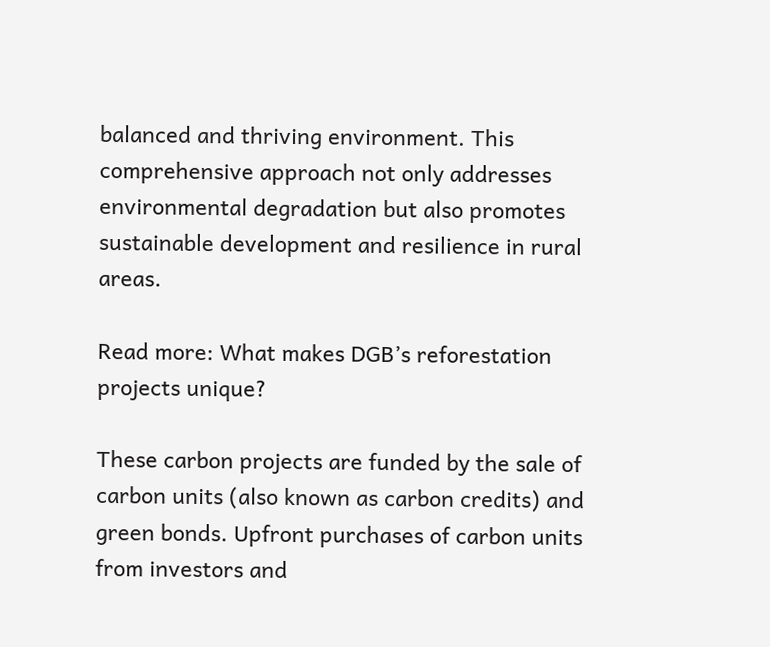balanced and thriving environment. This comprehensive approach not only addresses environmental degradation but also promotes sustainable development and resilience in rural areas.

Read more: What makes DGB’s reforestation projects unique?

These carbon projects are funded by the sale of carbon units (also known as carbon credits) and green bonds. Upfront purchases of carbon units from investors and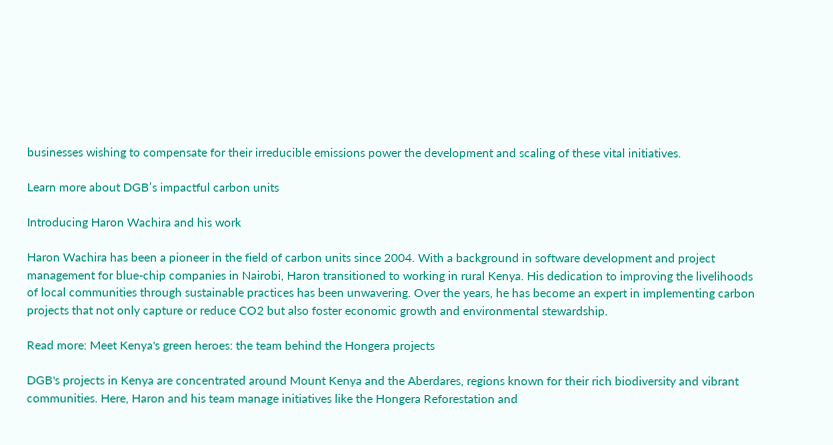businesses wishing to compensate for their irreducible emissions power the development and scaling of these vital initiatives.

Learn more about DGB’s impactful carbon units

Introducing Haron Wachira and his work

Haron Wachira has been a pioneer in the field of carbon units since 2004. With a background in software development and project management for blue-chip companies in Nairobi, Haron transitioned to working in rural Kenya. His dedication to improving the livelihoods of local communities through sustainable practices has been unwavering. Over the years, he has become an expert in implementing carbon projects that not only capture or reduce CO2 but also foster economic growth and environmental stewardship.

Read more: Meet Kenya's green heroes: the team behind the Hongera projects

DGB's projects in Kenya are concentrated around Mount Kenya and the Aberdares, regions known for their rich biodiversity and vibrant communities. Here, Haron and his team manage initiatives like the Hongera Reforestation and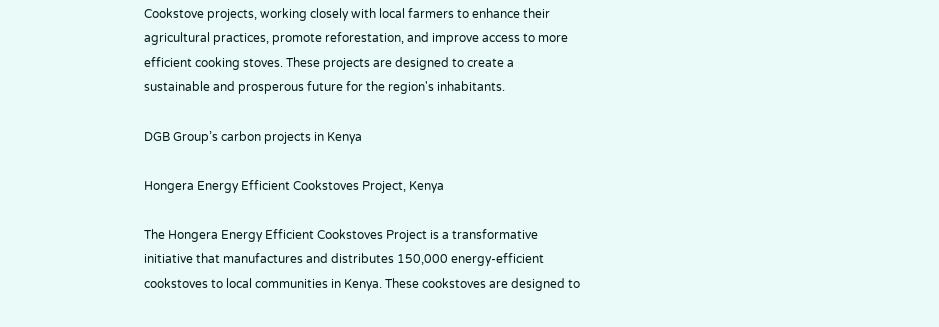Cookstove projects, working closely with local farmers to enhance their agricultural practices, promote reforestation, and improve access to more efficient cooking stoves. These projects are designed to create a sustainable and prosperous future for the region's inhabitants.

DGB Group’s carbon projects in Kenya

Hongera Energy Efficient Cookstoves Project, Kenya

The Hongera Energy Efficient Cookstoves Project is a transformative initiative that manufactures and distributes 150,000 energy-efficient cookstoves to local communities in Kenya. These cookstoves are designed to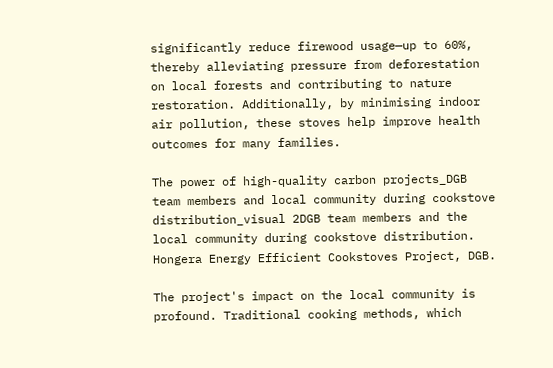significantly reduce firewood usage—up to 60%, thereby alleviating pressure from deforestation on local forests and contributing to nature restoration. Additionally, by minimising indoor air pollution, these stoves help improve health outcomes for many families.

The power of high-quality carbon projects_DGB team members and local community during cookstove distribution_visual 2DGB team members and the local community during cookstove distribution. Hongera Energy Efficient Cookstoves Project, DGB.

The project's impact on the local community is profound. Traditional cooking methods, which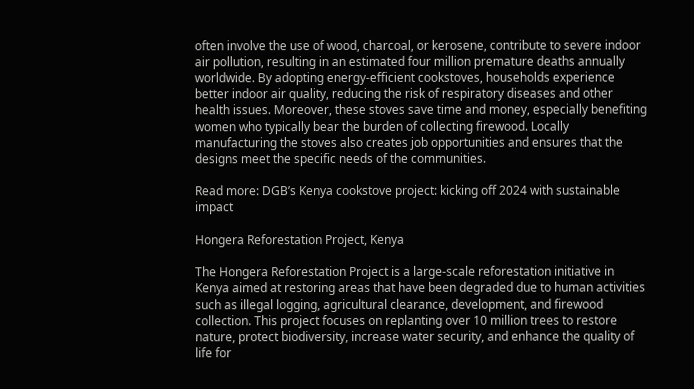often involve the use of wood, charcoal, or kerosene, contribute to severe indoor air pollution, resulting in an estimated four million premature deaths annually worldwide. By adopting energy-efficient cookstoves, households experience better indoor air quality, reducing the risk of respiratory diseases and other health issues. Moreover, these stoves save time and money, especially benefiting women who typically bear the burden of collecting firewood. Locally manufacturing the stoves also creates job opportunities and ensures that the designs meet the specific needs of the communities.

Read more: DGB’s Kenya cookstove project: kicking off 2024 with sustainable impact

Hongera Reforestation Project, Kenya

The Hongera Reforestation Project is a large-scale reforestation initiative in Kenya aimed at restoring areas that have been degraded due to human activities such as illegal logging, agricultural clearance, development, and firewood collection. This project focuses on replanting over 10 million trees to restore nature, protect biodiversity, increase water security, and enhance the quality of life for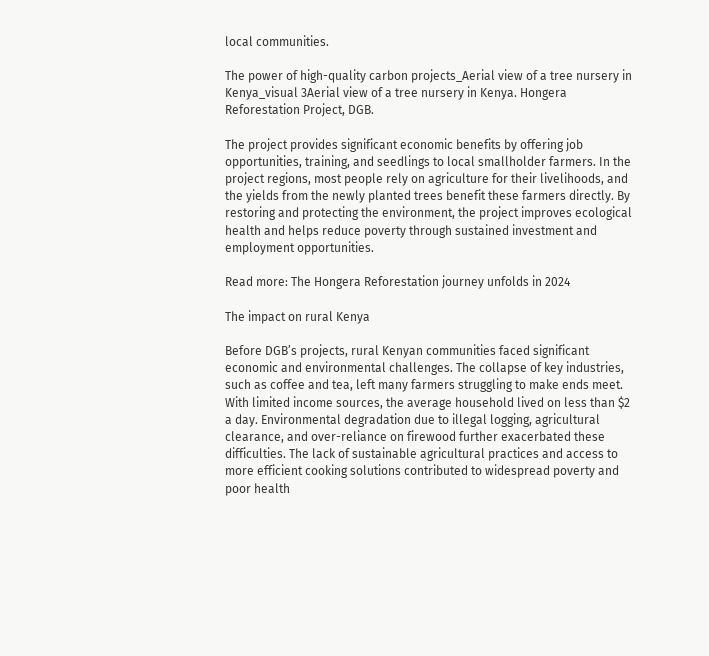local communities.

The power of high-quality carbon projects_Aerial view of a tree nursery in Kenya_visual 3Aerial view of a tree nursery in Kenya. Hongera Reforestation Project, DGB.

The project provides significant economic benefits by offering job opportunities, training, and seedlings to local smallholder farmers. In the project regions, most people rely on agriculture for their livelihoods, and the yields from the newly planted trees benefit these farmers directly. By restoring and protecting the environment, the project improves ecological health and helps reduce poverty through sustained investment and employment opportunities.

Read more: The Hongera Reforestation journey unfolds in 2024

The impact on rural Kenya

Before DGB’s projects, rural Kenyan communities faced significant economic and environmental challenges. The collapse of key industries, such as coffee and tea, left many farmers struggling to make ends meet. With limited income sources, the average household lived on less than $2 a day. Environmental degradation due to illegal logging, agricultural clearance, and over-reliance on firewood further exacerbated these difficulties. The lack of sustainable agricultural practices and access to more efficient cooking solutions contributed to widespread poverty and poor health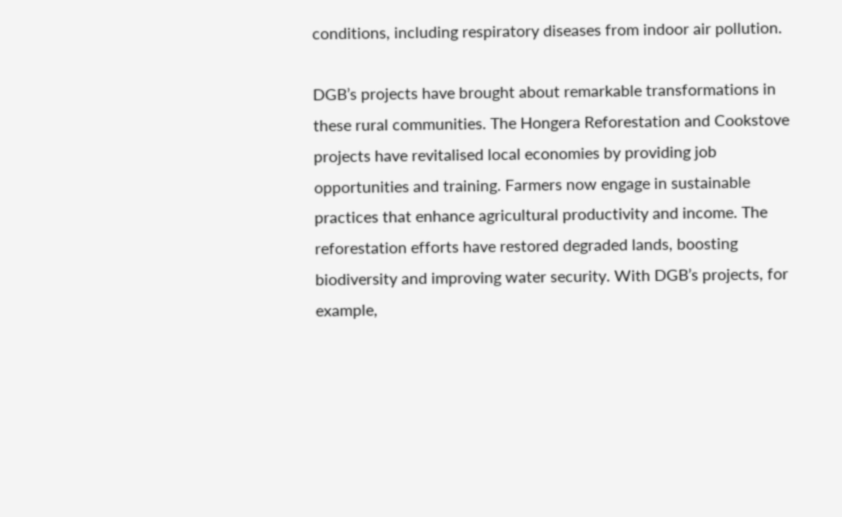conditions, including respiratory diseases from indoor air pollution.

DGB’s projects have brought about remarkable transformations in these rural communities. The Hongera Reforestation and Cookstove projects have revitalised local economies by providing job opportunities and training. Farmers now engage in sustainable practices that enhance agricultural productivity and income. The reforestation efforts have restored degraded lands, boosting biodiversity and improving water security. With DGB’s projects, for example,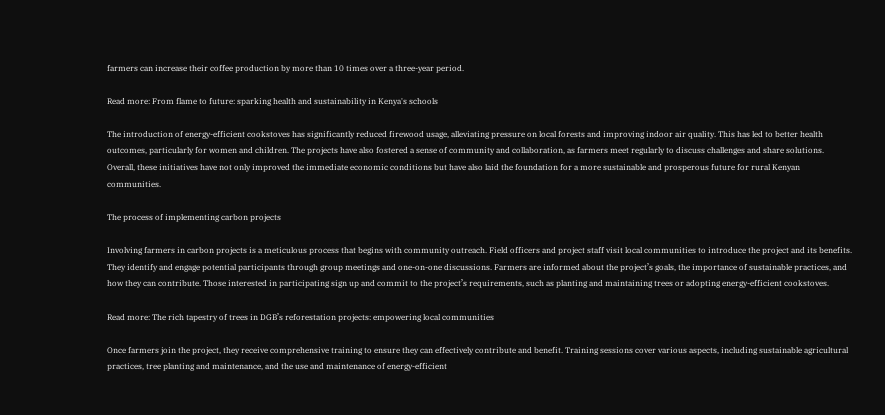farmers can increase their coffee production by more than 10 times over a three-year period.

Read more: From flame to future: sparking health and sustainability in Kenya's schools

The introduction of energy-efficient cookstoves has significantly reduced firewood usage, alleviating pressure on local forests and improving indoor air quality. This has led to better health outcomes, particularly for women and children. The projects have also fostered a sense of community and collaboration, as farmers meet regularly to discuss challenges and share solutions. Overall, these initiatives have not only improved the immediate economic conditions but have also laid the foundation for a more sustainable and prosperous future for rural Kenyan communities.

The process of implementing carbon projects

Involving farmers in carbon projects is a meticulous process that begins with community outreach. Field officers and project staff visit local communities to introduce the project and its benefits. They identify and engage potential participants through group meetings and one-on-one discussions. Farmers are informed about the project’s goals, the importance of sustainable practices, and how they can contribute. Those interested in participating sign up and commit to the project’s requirements, such as planting and maintaining trees or adopting energy-efficient cookstoves.

Read more: The rich tapestry of trees in DGB’s reforestation projects: empowering local communities

Once farmers join the project, they receive comprehensive training to ensure they can effectively contribute and benefit. Training sessions cover various aspects, including sustainable agricultural practices, tree planting and maintenance, and the use and maintenance of energy-efficient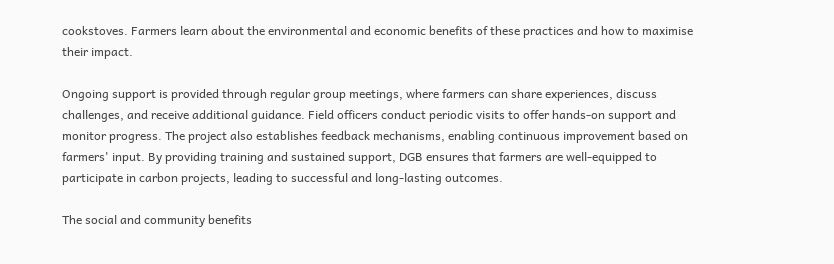cookstoves. Farmers learn about the environmental and economic benefits of these practices and how to maximise their impact.

Ongoing support is provided through regular group meetings, where farmers can share experiences, discuss challenges, and receive additional guidance. Field officers conduct periodic visits to offer hands-on support and monitor progress. The project also establishes feedback mechanisms, enabling continuous improvement based on farmers' input. By providing training and sustained support, DGB ensures that farmers are well-equipped to participate in carbon projects, leading to successful and long-lasting outcomes.

The social and community benefits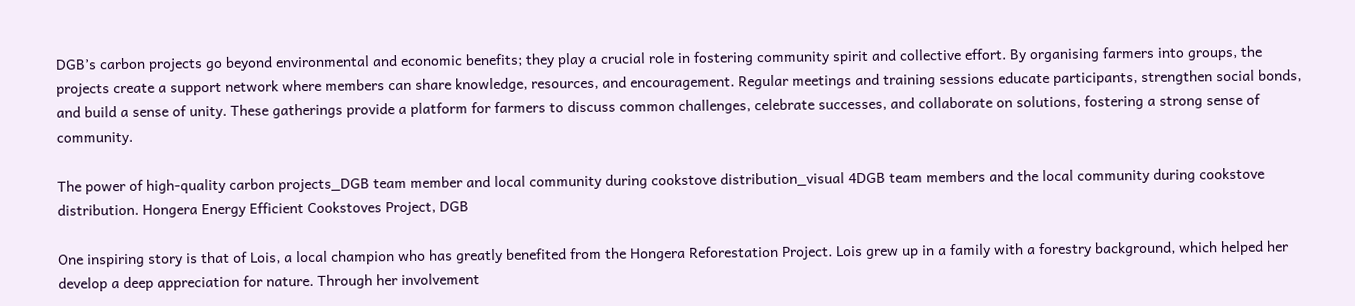DGB’s carbon projects go beyond environmental and economic benefits; they play a crucial role in fostering community spirit and collective effort. By organising farmers into groups, the projects create a support network where members can share knowledge, resources, and encouragement. Regular meetings and training sessions educate participants, strengthen social bonds, and build a sense of unity. These gatherings provide a platform for farmers to discuss common challenges, celebrate successes, and collaborate on solutions, fostering a strong sense of community.

The power of high-quality carbon projects_DGB team member and local community during cookstove distribution_visual 4DGB team members and the local community during cookstove distribution. Hongera Energy Efficient Cookstoves Project, DGB

One inspiring story is that of Lois, a local champion who has greatly benefited from the Hongera Reforestation Project. Lois grew up in a family with a forestry background, which helped her develop a deep appreciation for nature. Through her involvement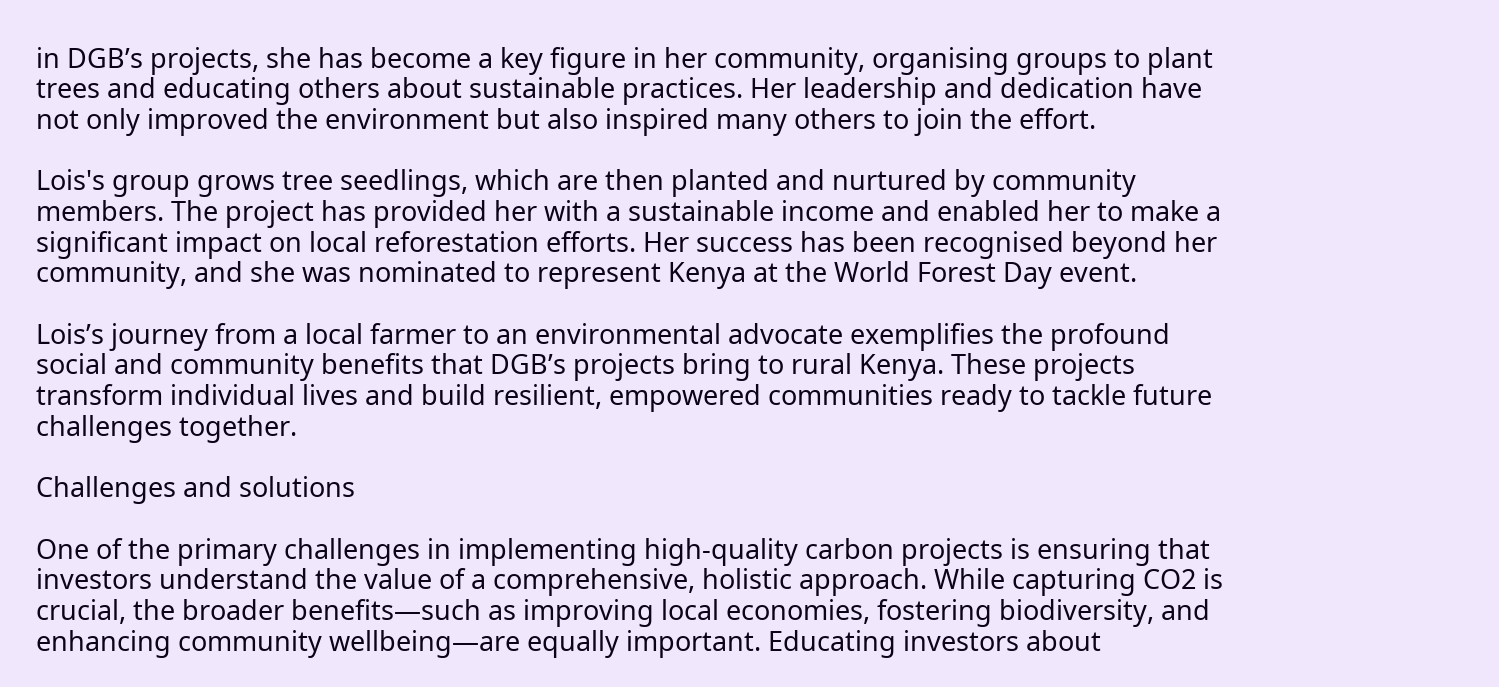in DGB’s projects, she has become a key figure in her community, organising groups to plant trees and educating others about sustainable practices. Her leadership and dedication have not only improved the environment but also inspired many others to join the effort.

Lois's group grows tree seedlings, which are then planted and nurtured by community members. The project has provided her with a sustainable income and enabled her to make a significant impact on local reforestation efforts. Her success has been recognised beyond her community, and she was nominated to represent Kenya at the World Forest Day event.

Lois’s journey from a local farmer to an environmental advocate exemplifies the profound social and community benefits that DGB’s projects bring to rural Kenya. These projects transform individual lives and build resilient, empowered communities ready to tackle future challenges together.

Challenges and solutions

One of the primary challenges in implementing high-quality carbon projects is ensuring that investors understand the value of a comprehensive, holistic approach. While capturing CO2 is crucial, the broader benefits—such as improving local economies, fostering biodiversity, and enhancing community wellbeing—are equally important. Educating investors about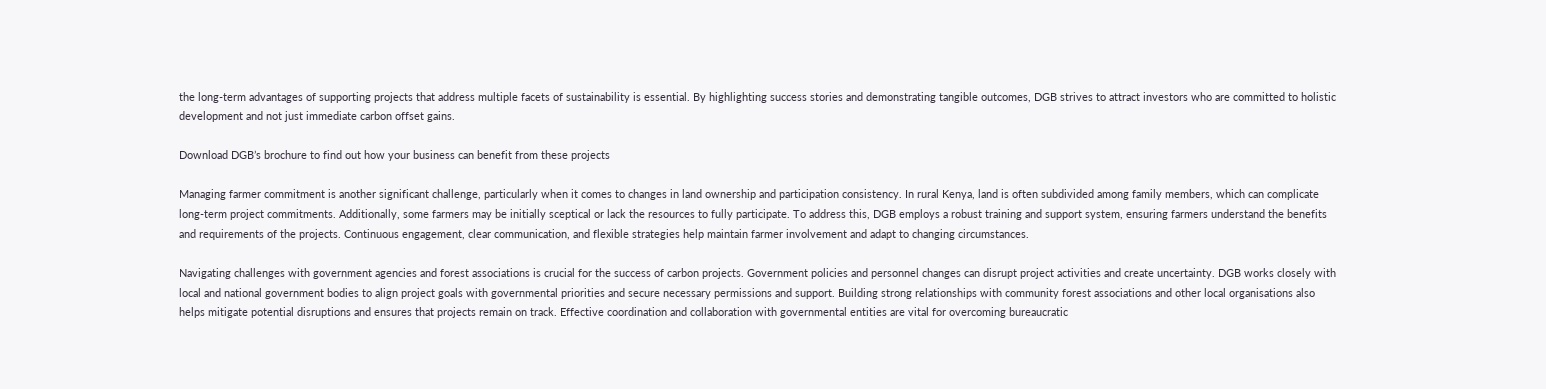the long-term advantages of supporting projects that address multiple facets of sustainability is essential. By highlighting success stories and demonstrating tangible outcomes, DGB strives to attract investors who are committed to holistic development and not just immediate carbon offset gains.

Download DGB’s brochure to find out how your business can benefit from these projects

Managing farmer commitment is another significant challenge, particularly when it comes to changes in land ownership and participation consistency. In rural Kenya, land is often subdivided among family members, which can complicate long-term project commitments. Additionally, some farmers may be initially sceptical or lack the resources to fully participate. To address this, DGB employs a robust training and support system, ensuring farmers understand the benefits and requirements of the projects. Continuous engagement, clear communication, and flexible strategies help maintain farmer involvement and adapt to changing circumstances.

Navigating challenges with government agencies and forest associations is crucial for the success of carbon projects. Government policies and personnel changes can disrupt project activities and create uncertainty. DGB works closely with local and national government bodies to align project goals with governmental priorities and secure necessary permissions and support. Building strong relationships with community forest associations and other local organisations also helps mitigate potential disruptions and ensures that projects remain on track. Effective coordination and collaboration with governmental entities are vital for overcoming bureaucratic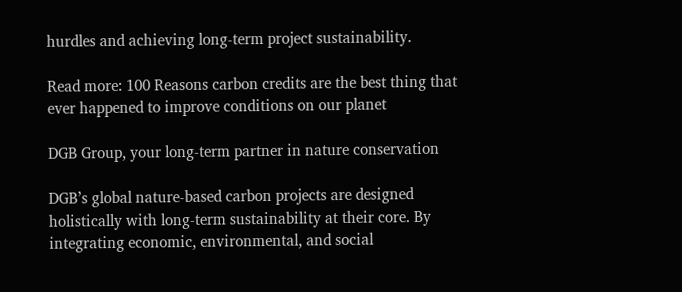hurdles and achieving long-term project sustainability.

Read more: 100 Reasons carbon credits are the best thing that ever happened to improve conditions on our planet

DGB Group, your long-term partner in nature conservation

DGB’s global nature-based carbon projects are designed holistically with long-term sustainability at their core. By integrating economic, environmental, and social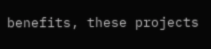benefits, these projects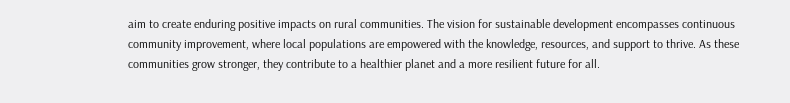aim to create enduring positive impacts on rural communities. The vision for sustainable development encompasses continuous community improvement, where local populations are empowered with the knowledge, resources, and support to thrive. As these communities grow stronger, they contribute to a healthier planet and a more resilient future for all.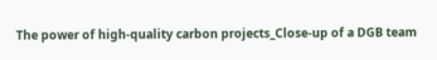The power of high-quality carbon projects_Close-up of a DGB team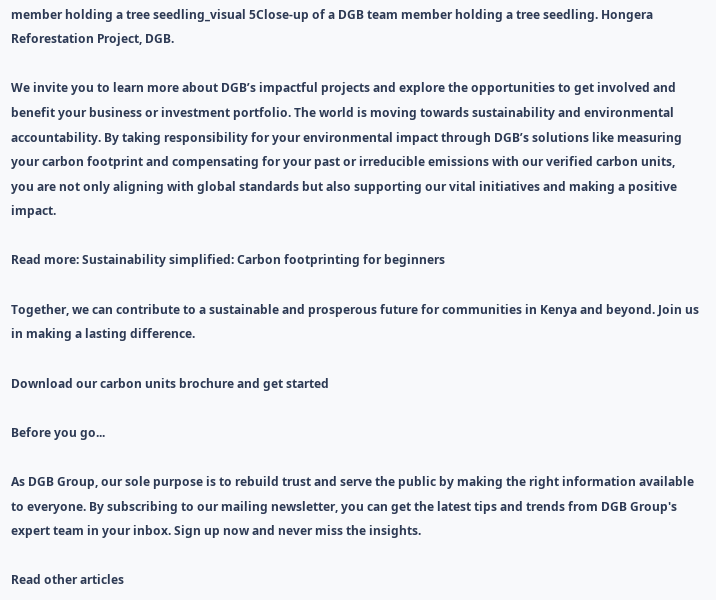member holding a tree seedling_visual 5Close-up of a DGB team member holding a tree seedling. Hongera Reforestation Project, DGB.

We invite you to learn more about DGB’s impactful projects and explore the opportunities to get involved and benefit your business or investment portfolio. The world is moving towards sustainability and environmental accountability. By taking responsibility for your environmental impact through DGB’s solutions like measuring your carbon footprint and compensating for your past or irreducible emissions with our verified carbon units, you are not only aligning with global standards but also supporting our vital initiatives and making a positive impact.

Read more: Sustainability simplified: Carbon footprinting for beginners

Together, we can contribute to a sustainable and prosperous future for communities in Kenya and beyond. Join us in making a lasting difference.

Download our carbon units brochure and get started

Before you go...

As DGB Group, our sole purpose is to rebuild trust and serve the public by making the right information available to everyone. By subscribing to our mailing newsletter, you can get the latest tips and trends from DGB Group's expert team in your inbox. Sign up now and never miss the insights.

Read other articles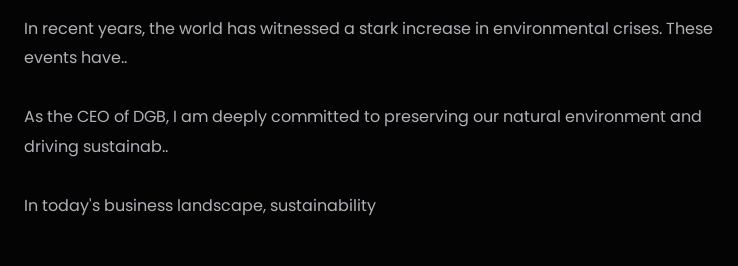In recent years, the world has witnessed a stark increase in environmental crises. These events have..

As the CEO of DGB, I am deeply committed to preserving our natural environment and driving sustainab..

In today's business landscape, sustainability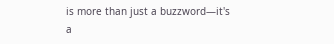is more than just a buzzword—it's a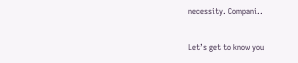necessity. Compani..

Let’s get to know you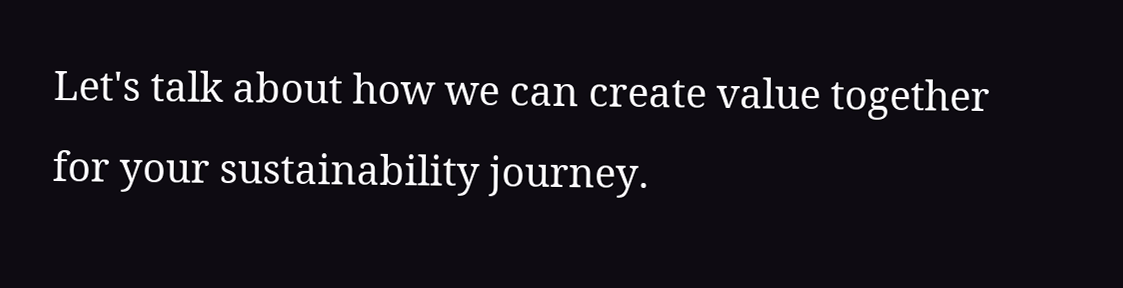Let's talk about how we can create value together for your sustainability journey.